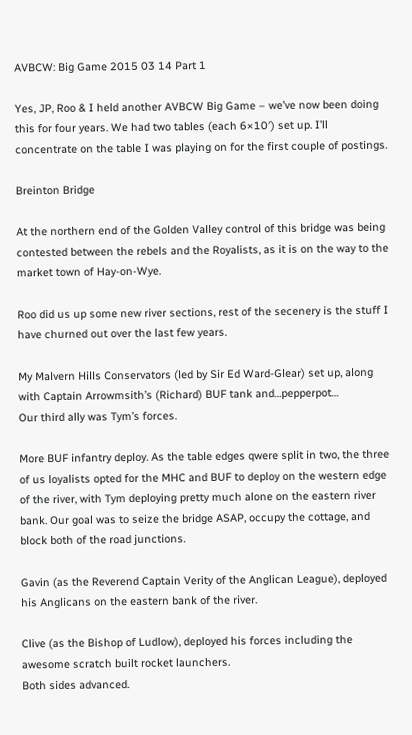AVBCW: Big Game 2015 03 14 Part 1

Yes, JP, Roo & I held another AVBCW Big Game – we’ve now been doing this for four years. We had two tables (each 6×10′) set up. I’ll concentrate on the table I was playing on for the first couple of postings.

Breinton Bridge

At the northern end of the Golden Valley control of this bridge was being contested between the rebels and the Royalists, as it is on the way to the market town of Hay-on-Wye.

Roo did us up some new river sections, rest of the secenery is the stuff I have churned out over the last few years.

My Malvern Hills Conservators (led by Sir Ed Ward-Glear) set up, along with Captain Arrowmsith’s (Richard) BUF tank and…pepperpot…
Our third ally was Tym’s forces.

More BUF infantry deploy. As the table edges qwere split in two, the three of us loyalists opted for the MHC and BUF to deploy on the western edge of the river, with Tym deploying pretty much alone on the eastern river bank. Our goal was to seize the bridge ASAP, occupy the cottage, and block both of the road junctions.

Gavin (as the Reverend Captain Verity of the Anglican League), deployed his Anglicans on the eastern bank of the river.

Clive (as the Bishop of Ludlow), deployed his forces including the awesome scratch built rocket launchers.
Both sides advanced.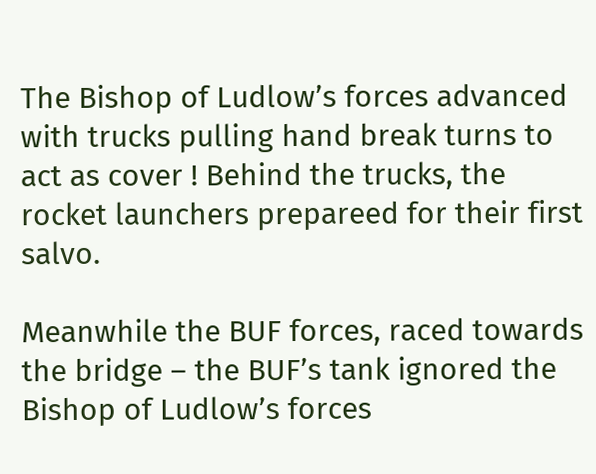The Bishop of Ludlow’s forces advanced with trucks pulling hand break turns to act as cover ! Behind the trucks, the rocket launchers prepareed for their first salvo.

Meanwhile the BUF forces, raced towards the bridge – the BUF’s tank ignored the Bishop of Ludlow’s forces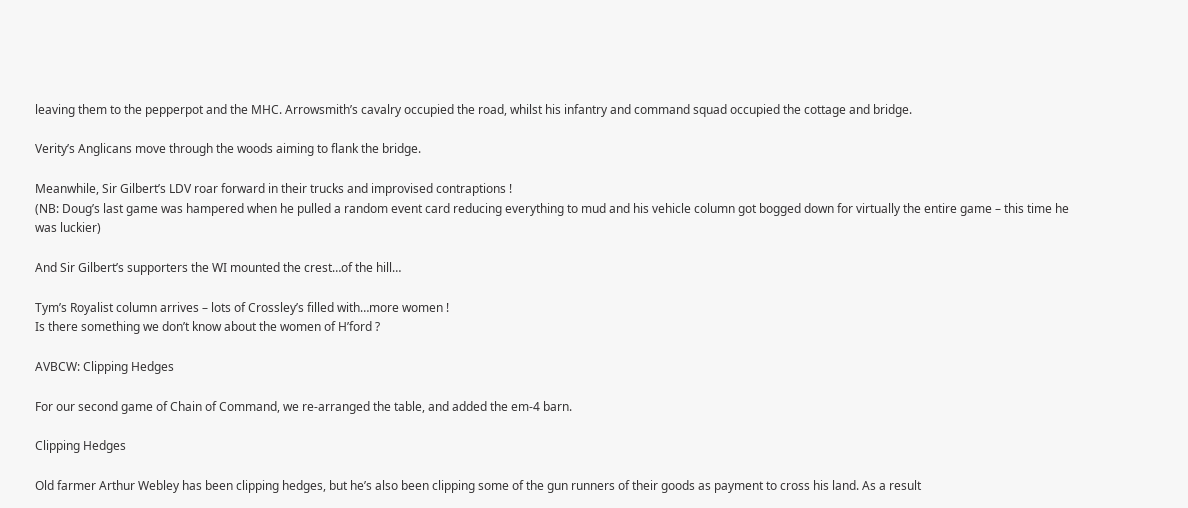leaving them to the pepperpot and the MHC. Arrowsmith’s cavalry occupied the road, whilst his infantry and command squad occupied the cottage and bridge.

Verity’s Anglicans move through the woods aiming to flank the bridge.

Meanwhile, Sir Gilbert’s LDV roar forward in their trucks and improvised contraptions !
(NB: Doug’s last game was hampered when he pulled a random event card reducing everything to mud and his vehicle column got bogged down for virtually the entire game – this time he was luckier)

And Sir Gilbert’s supporters the WI mounted the crest…of the hill…

Tym’s Royalist column arrives – lots of Crossley’s filled with…more women !
Is there something we don’t know about the women of H’ford ?

AVBCW: Clipping Hedges

For our second game of Chain of Command, we re-arranged the table, and added the em-4 barn.

Clipping Hedges

Old farmer Arthur Webley has been clipping hedges, but he’s also been clipping some of the gun runners of their goods as payment to cross his land. As a result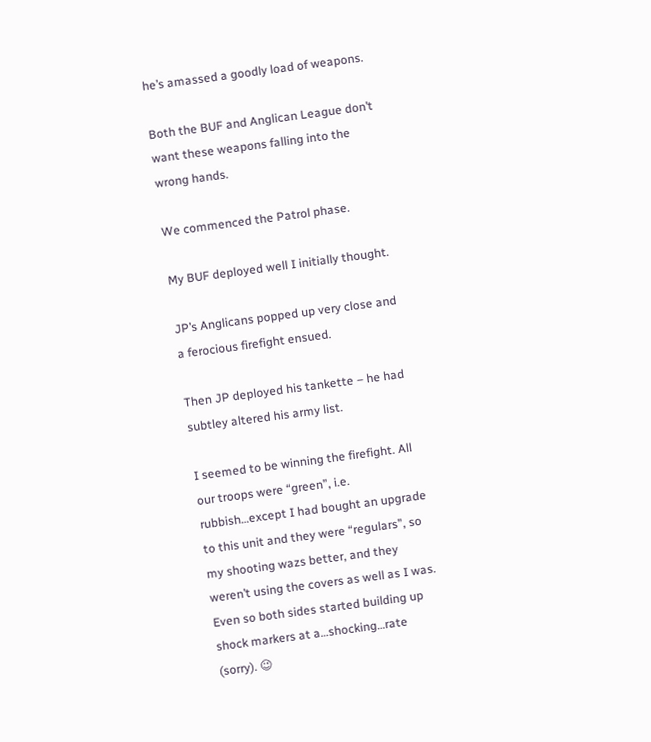he’s amassed a goodly load of weapons.

Both the BUF and Anglican League don’t want these weapons falling into the wrong hands.

We commenced the Patrol phase.

My BUF deployed well I initially thought.

JP’s Anglicans popped up very close and a ferocious firefight ensued.

Then JP deployed his tankette – he had subtley altered his army list.

I seemed to be winning the firefight. All our troops were “green”, i.e. rubbish…except I had bought an upgrade to this unit and they were “regulars”, so my shooting wazs better, and they weren’t using the covers as well as I was. Even so both sides started building up shock markers at a…shocking…rate (sorry). 😉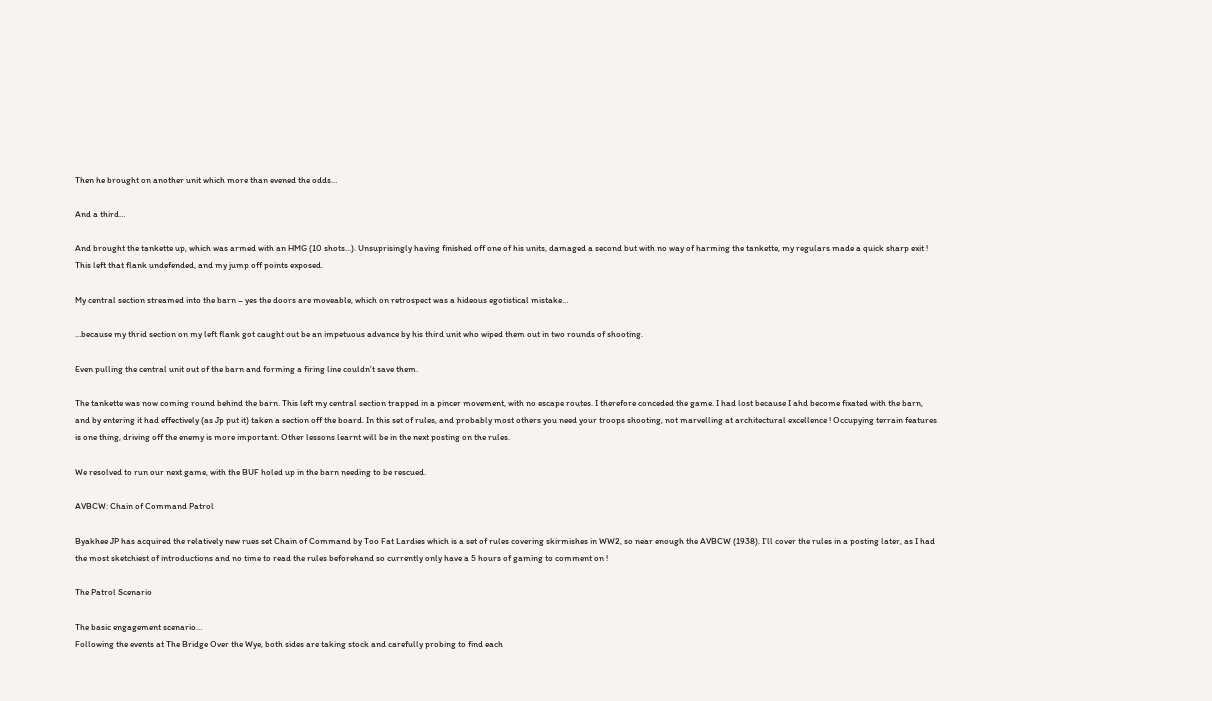Then he brought on another unit which more than evened the odds…

And a third…

And brought the tankette up, which was armed with an HMG (10 shots…). Unsuprisingly having finished off one of his units, damaged a second but with no way of harming the tankette, my regulars made a quick sharp exit ! This left that flank undefended, and my jump off points exposed.

My central section streamed into the barn – yes the doors are moveable, which on retrospect was a hideous egotistical mistake…

…because my thrid section on my left flank got caught out be an impetuous advance by his third unit who wiped them out in two rounds of shooting.

Even pulling the central unit out of the barn and forming a firing line couldn’t save them.

The tankette was now coming round behind the barn. This left my central section trapped in a pincer movement, with no escape routes. I therefore conceded the game. I had lost because I ahd become fixated with the barn, and by entering it had effectively (as Jp put it) taken a section off the board. In this set of rules, and probably most others you need your troops shooting, not marvelling at architectural excellence ! Occupying terrain features is one thing, driving off the enemy is more important. Other lessons learnt will be in the next posting on the rules.

We resolved to run our next game, with the BUF holed up in the barn needing to be rescued.

AVBCW: Chain of Command Patrol

Byakhee JP has acquired the relatively new rues set Chain of Command by Too Fat Lardies which is a set of rules covering skirmishes in WW2, so near enough the AVBCW (1938). I’ll cover the rules in a posting later, as I had the most sketchiest of introductions and no time to read the rules beforehand so currently only have a 5 hours of gaming to comment on !

The Patrol Scenario

The basic engagement scenario…
Following the events at The Bridge Over the Wye, both sides are taking stock and carefully probing to find each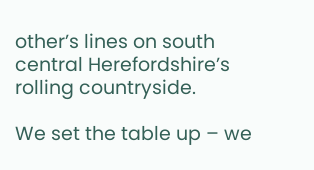other’s lines on south central Herefordshire’s rolling countryside.

We set the table up – we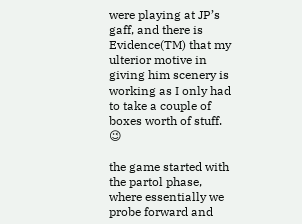were playing at JP’s gaff, and there is Evidence(TM) that my ulterior motive in giving him scenery is working as I only had to take a couple of boxes worth of stuff. 😉

the game started with the partol phase, where essentially we probe forward and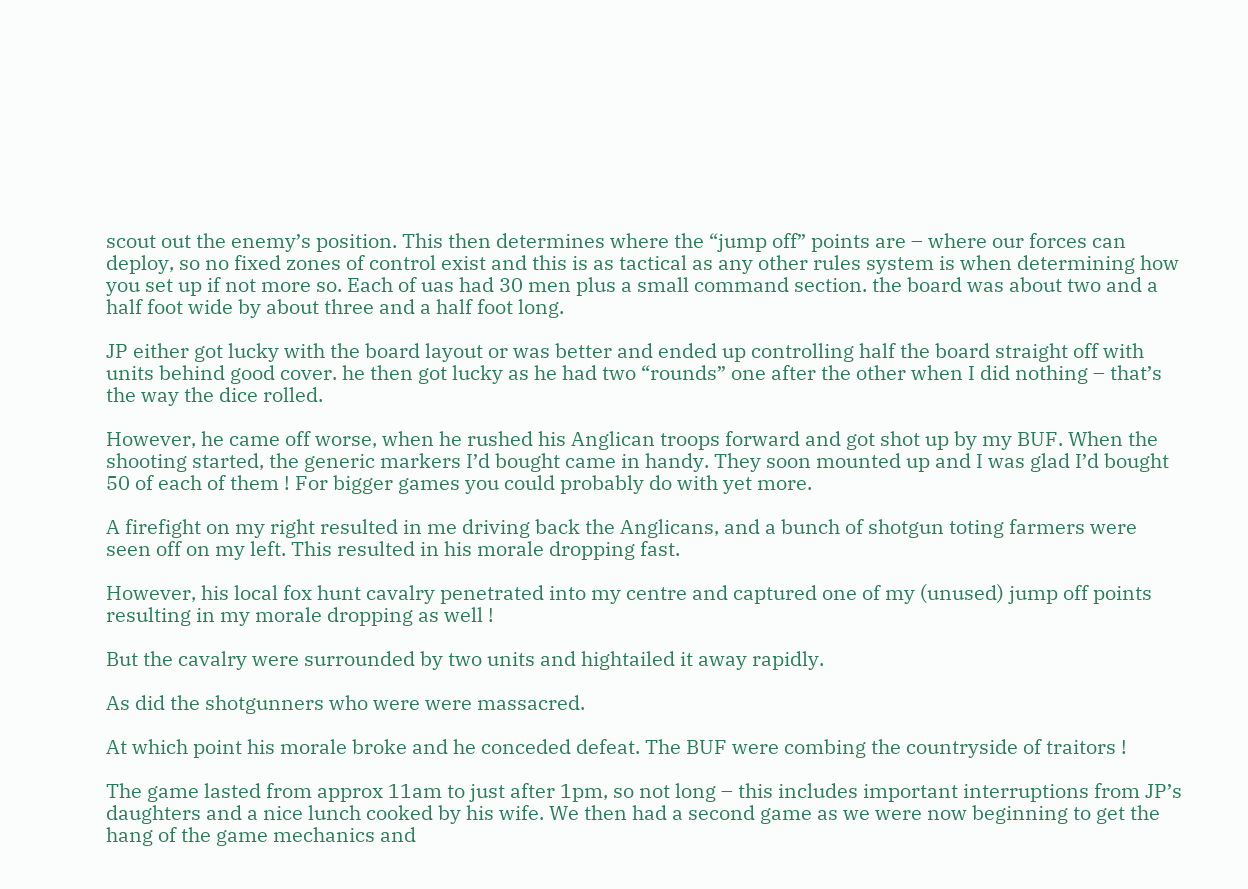scout out the enemy’s position. This then determines where the “jump off” points are – where our forces can deploy, so no fixed zones of control exist and this is as tactical as any other rules system is when determining how you set up if not more so. Each of uas had 30 men plus a small command section. the board was about two and a half foot wide by about three and a half foot long.

JP either got lucky with the board layout or was better and ended up controlling half the board straight off with units behind good cover. he then got lucky as he had two “rounds” one after the other when I did nothing – that’s the way the dice rolled.

However, he came off worse, when he rushed his Anglican troops forward and got shot up by my BUF. When the shooting started, the generic markers I’d bought came in handy. They soon mounted up and I was glad I’d bought 50 of each of them ! For bigger games you could probably do with yet more.

A firefight on my right resulted in me driving back the Anglicans, and a bunch of shotgun toting farmers were seen off on my left. This resulted in his morale dropping fast.

However, his local fox hunt cavalry penetrated into my centre and captured one of my (unused) jump off points resulting in my morale dropping as well !

But the cavalry were surrounded by two units and hightailed it away rapidly.

As did the shotgunners who were were massacred.

At which point his morale broke and he conceded defeat. The BUF were combing the countryside of traitors !

The game lasted from approx 11am to just after 1pm, so not long – this includes important interruptions from JP’s daughters and a nice lunch cooked by his wife. We then had a second game as we were now beginning to get the hang of the game mechanics and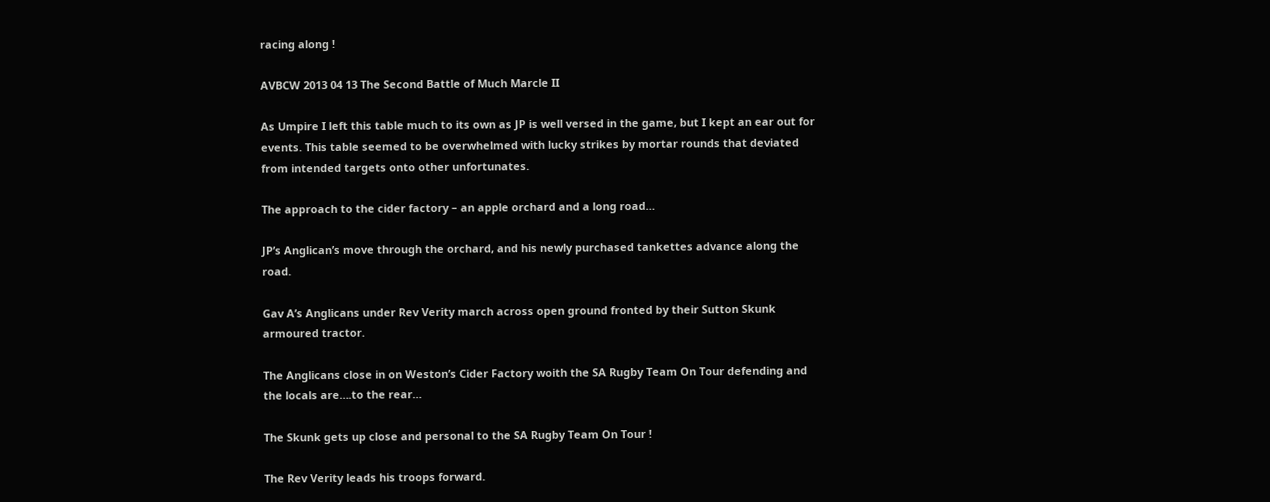racing along !

AVBCW 2013 04 13 The Second Battle of Much Marcle II

As Umpire I left this table much to its own as JP is well versed in the game, but I kept an ear out for events. This table seemed to be overwhelmed with lucky strikes by mortar rounds that deviated from intended targets onto other unfortunates.

The approach to the cider factory – an apple orchard and a long road…

JP’s Anglican’s move through the orchard, and his newly purchased tankettes advance along the road.

Gav A’s Anglicans under Rev Verity march across open ground fronted by their Sutton Skunk armoured tractor.

The Anglicans close in on Weston’s Cider Factory woith the SA Rugby Team On Tour defending and the locals are….to the rear…

The Skunk gets up close and personal to the SA Rugby Team On Tour !

The Rev Verity leads his troops forward.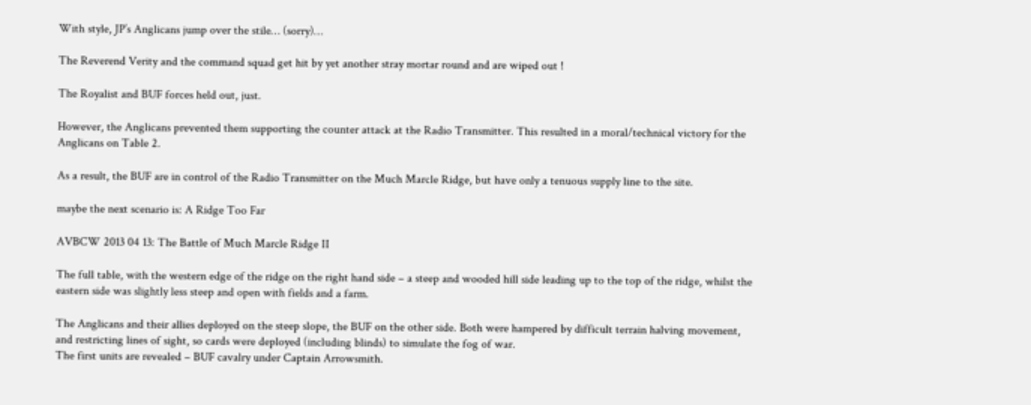With style, JP’s Anglicans jump over the stile… (sorry)…

The Reverend Verity and the command squad get hit by yet another stray mortar round and are wiped out !

The Royalist and BUF forces held out, just.

However, the Anglicans prevented them supporting the counter attack at the Radio Transmitter. This resulted in a moral/technical victory for the Anglicans on Table 2.

As a result, the BUF are in control of the Radio Transmitter on the Much Marcle Ridge, but have only a tenuous supply line to the site.

maybe the next scenario is: A Ridge Too Far

AVBCW 2013 04 13: The Battle of Much Marcle Ridge II

The full table, with the western edge of the ridge on the right hand side – a steep and wooded hill side leading up to the top of the ridge, whilst the eastern side was slightly less steep and open with fields and a farm.

The Anglicans and their allies deployed on the steep slope, the BUF on the other side. Both were hampered by difficult terrain halving movement, and restricting lines of sight, so cards were deployed (including blinds) to simulate the fog of war.
The first units are revealed – BUF cavalry under Captain Arrowsmith.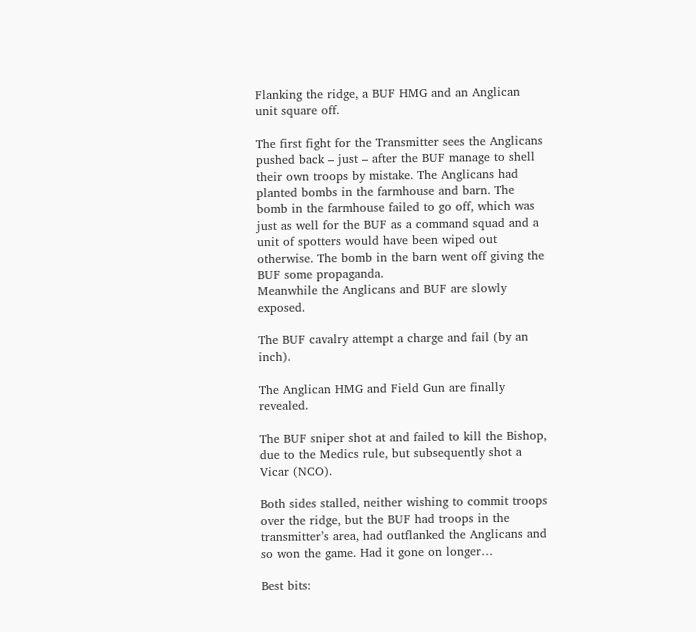Flanking the ridge, a BUF HMG and an Anglican unit square off.

The first fight for the Transmitter sees the Anglicans pushed back – just – after the BUF manage to shell their own troops by mistake. The Anglicans had planted bombs in the farmhouse and barn. The bomb in the farmhouse failed to go off, which was just as well for the BUF as a command squad and a unit of spotters would have been wiped out otherwise. The bomb in the barn went off giving the BUF some propaganda.
Meanwhile the Anglicans and BUF are slowly exposed.

The BUF cavalry attempt a charge and fail (by an inch).

The Anglican HMG and Field Gun are finally revealed.

The BUF sniper shot at and failed to kill the Bishop, due to the Medics rule, but subsequently shot a Vicar (NCO).

Both sides stalled, neither wishing to commit troops over the ridge, but the BUF had troops in the transmitter’s area, had outflanked the Anglicans and so won the game. Had it gone on longer…

Best bits: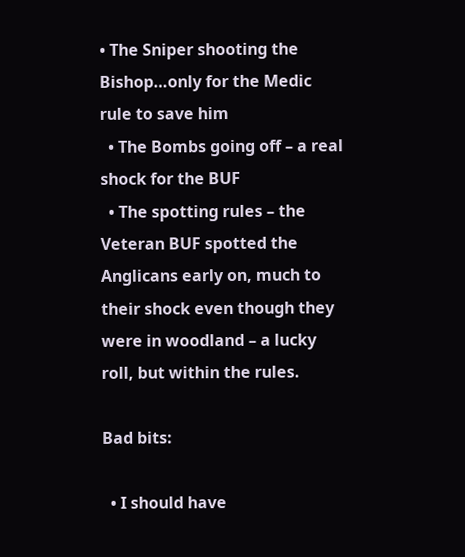• The Sniper shooting the Bishop…only for the Medic rule to save him
  • The Bombs going off – a real shock for the BUF
  • The spotting rules – the Veteran BUF spotted the Anglicans early on, much to their shock even though they were in woodland – a lucky roll, but within the rules.

Bad bits:

  • I should have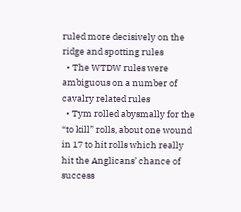ruled more decisively on the ridge and spotting rules
  • The WTDW rules were ambiguous on a number of cavalry related rules
  • Tym rolled abysmally for the “to kill” rolls, about one wound in 17 to hit rolls which really hit the Anglicans’ chance of success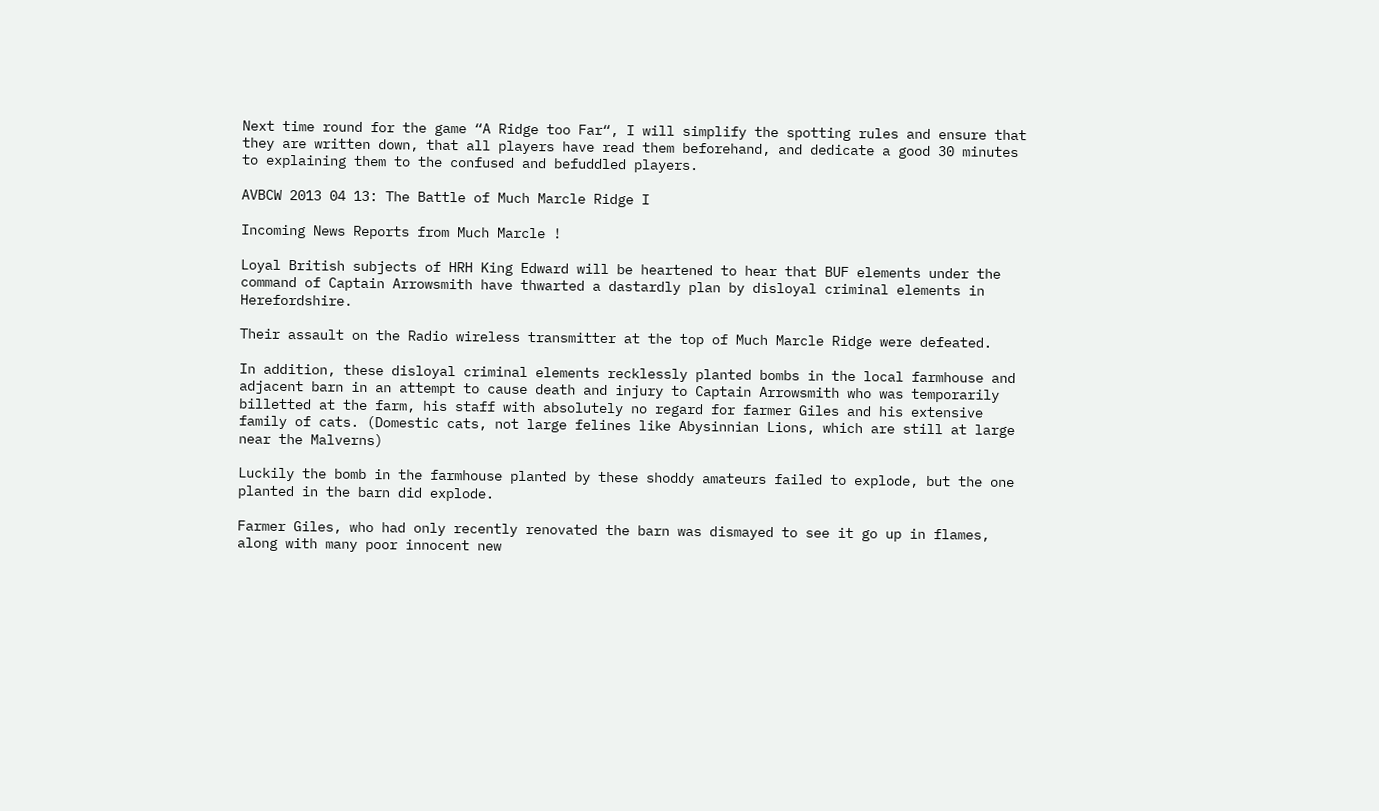Next time round for the game “A Ridge too Far“, I will simplify the spotting rules and ensure that they are written down, that all players have read them beforehand, and dedicate a good 30 minutes to explaining them to the confused and befuddled players.

AVBCW 2013 04 13: The Battle of Much Marcle Ridge I

Incoming News Reports from Much Marcle !

Loyal British subjects of HRH King Edward will be heartened to hear that BUF elements under the command of Captain Arrowsmith have thwarted a dastardly plan by disloyal criminal elements in Herefordshire.

Their assault on the Radio wireless transmitter at the top of Much Marcle Ridge were defeated.

In addition, these disloyal criminal elements recklessly planted bombs in the local farmhouse and adjacent barn in an attempt to cause death and injury to Captain Arrowsmith who was temporarily billetted at the farm, his staff with absolutely no regard for farmer Giles and his extensive family of cats. (Domestic cats, not large felines like Abysinnian Lions, which are still at large near the Malverns)

Luckily the bomb in the farmhouse planted by these shoddy amateurs failed to explode, but the one planted in the barn did explode.

Farmer Giles, who had only recently renovated the barn was dismayed to see it go up in flames, along with many poor innocent new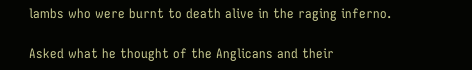lambs who were burnt to death alive in the raging inferno.

Asked what he thought of the Anglicans and their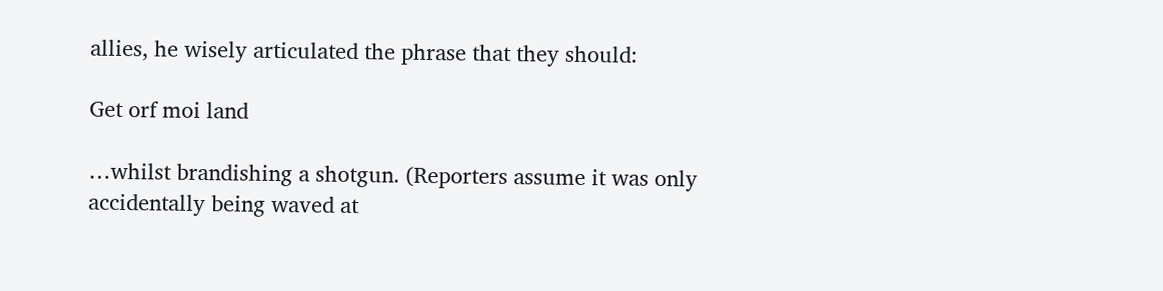allies, he wisely articulated the phrase that they should:

Get orf moi land

…whilst brandishing a shotgun. (Reporters assume it was only accidentally being waved at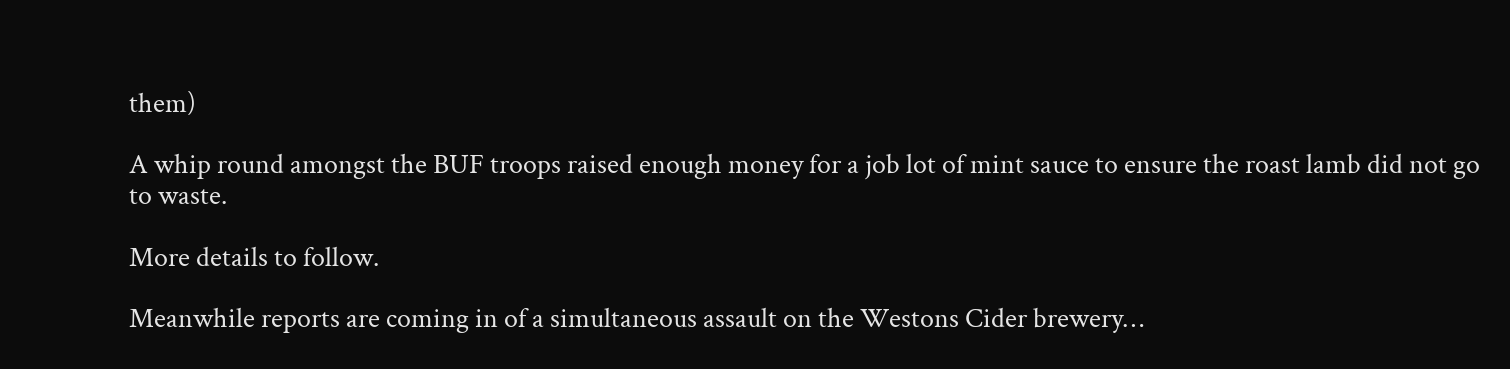them)

A whip round amongst the BUF troops raised enough money for a job lot of mint sauce to ensure the roast lamb did not go to waste.

More details to follow.

Meanwhile reports are coming in of a simultaneous assault on the Westons Cider brewery…